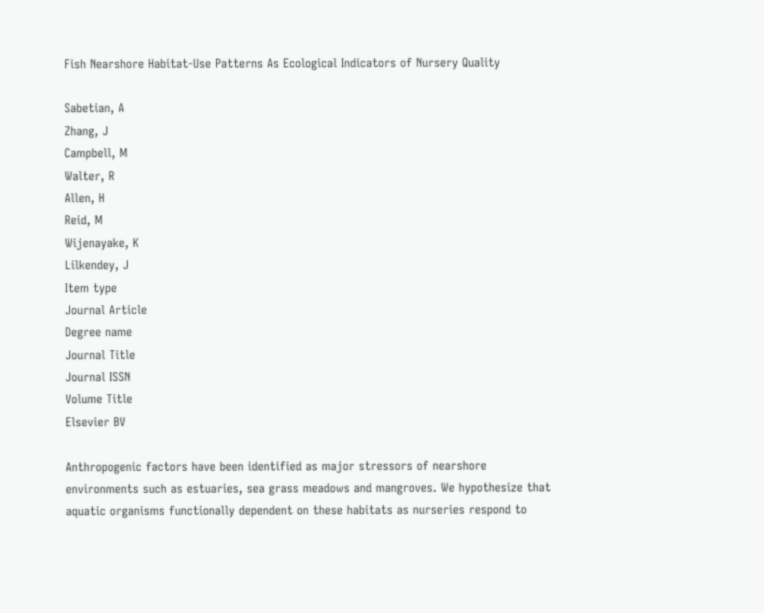Fish Nearshore Habitat-Use Patterns As Ecological Indicators of Nursery Quality

Sabetian, A
Zhang, J
Campbell, M
Walter, R
Allen, H
Reid, M
Wijenayake, K
Lilkendey, J
Item type
Journal Article
Degree name
Journal Title
Journal ISSN
Volume Title
Elsevier BV

Anthropogenic factors have been identified as major stressors of nearshore environments such as estuaries, sea grass meadows and mangroves. We hypothesize that aquatic organisms functionally dependent on these habitats as nurseries respond to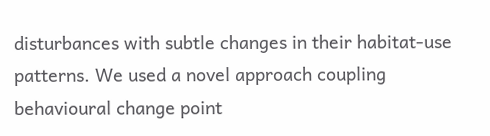disturbances with subtle changes in their habitat-use patterns. We used a novel approach coupling behavioural change point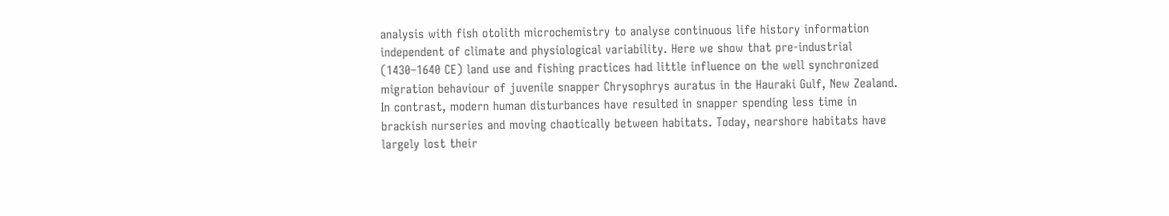analysis with fish otolith microchemistry to analyse continuous life history information independent of climate and physiological variability. Here we show that pre-industrial (1430–1640 CE) land use and fishing practices had little influence on the well synchronized migration behaviour of juvenile snapper Chrysophrys auratus in the Hauraki Gulf, New Zealand. In contrast, modern human disturbances have resulted in snapper spending less time in brackish nurseries and moving chaotically between habitats. Today, nearshore habitats have largely lost their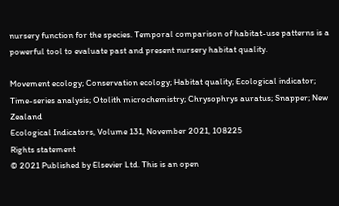nursery function for the species. Temporal comparison of habitat-use patterns is a powerful tool to evaluate past and present nursery habitat quality.

Movement ecology; Conservation ecology; Habitat quality; Ecological indicator; Time-series analysis; Otolith microchemistry; Chrysophrys auratus; Snapper; New Zealand
Ecological Indicators, Volume 131, November 2021, 108225
Rights statement
© 2021 Published by Elsevier Ltd. This is an open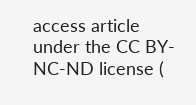access article under the CC BY-NC-ND license (